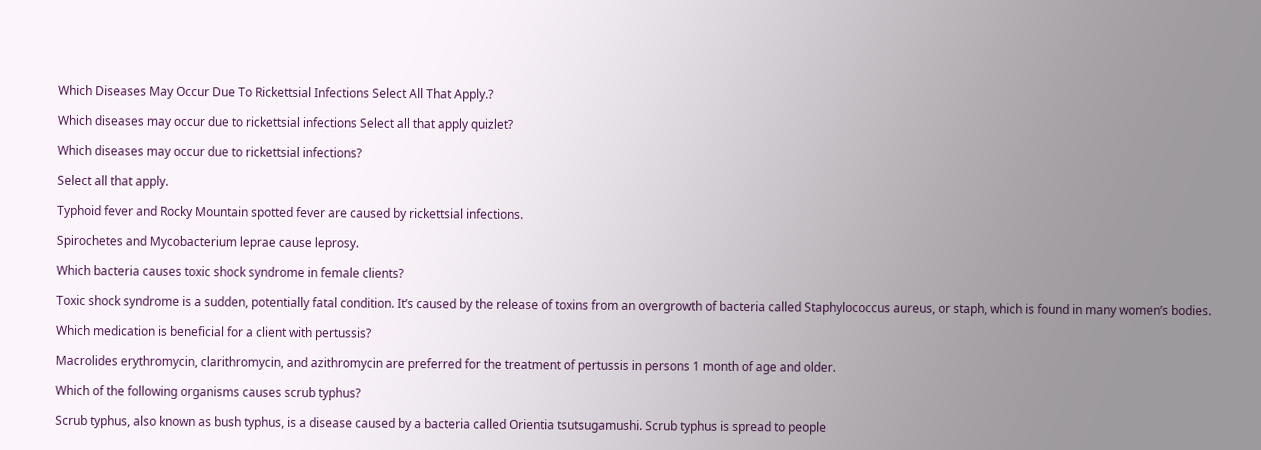Which Diseases May Occur Due To Rickettsial Infections Select All That Apply.?

Which diseases may occur due to rickettsial infections Select all that apply quizlet?

Which diseases may occur due to rickettsial infections?

Select all that apply.

Typhoid fever and Rocky Mountain spotted fever are caused by rickettsial infections.

Spirochetes and Mycobacterium leprae cause leprosy.

Which bacteria causes toxic shock syndrome in female clients?

Toxic shock syndrome is a sudden, potentially fatal condition. It’s caused by the release of toxins from an overgrowth of bacteria called Staphylococcus aureus, or staph, which is found in many women’s bodies.

Which medication is beneficial for a client with pertussis?

Macrolides erythromycin, clarithromycin, and azithromycin are preferred for the treatment of pertussis in persons 1 month of age and older.

Which of the following organisms causes scrub typhus?

Scrub typhus, also known as bush typhus, is a disease caused by a bacteria called Orientia tsutsugamushi. Scrub typhus is spread to people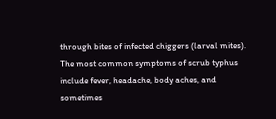through bites of infected chiggers (larval mites). The most common symptoms of scrub typhus include fever, headache, body aches, and sometimes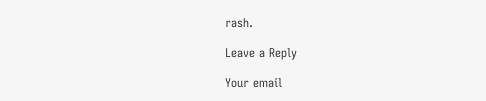rash.

Leave a Reply

Your email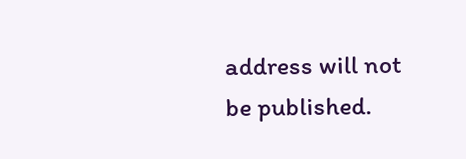address will not be published.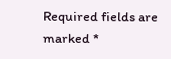Required fields are marked *